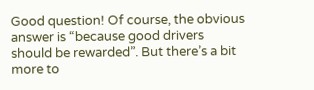Good question! Of course, the obvious answer is “because good drivers should be rewarded”. But there’s a bit more to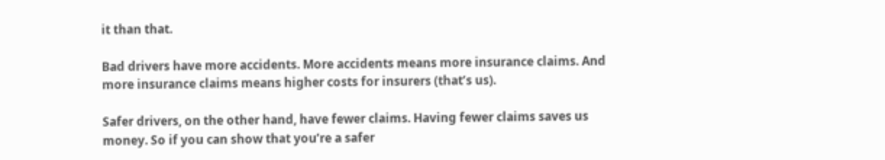it than that.

Bad drivers have more accidents. More accidents means more insurance claims. And more insurance claims means higher costs for insurers (that’s us).

Safer drivers, on the other hand, have fewer claims. Having fewer claims saves us money. So if you can show that you’re a safer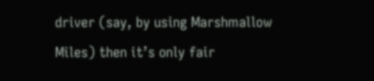driver (say, by using Marshmallow Miles) then it’s only fair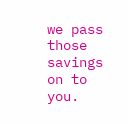we pass those savings on to you.